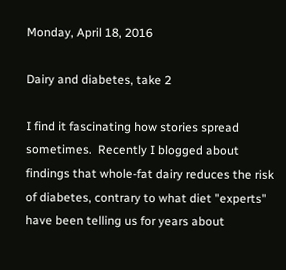Monday, April 18, 2016

Dairy and diabetes, take 2

I find it fascinating how stories spread sometimes.  Recently I blogged about findings that whole-fat dairy reduces the risk of diabetes, contrary to what diet "experts" have been telling us for years about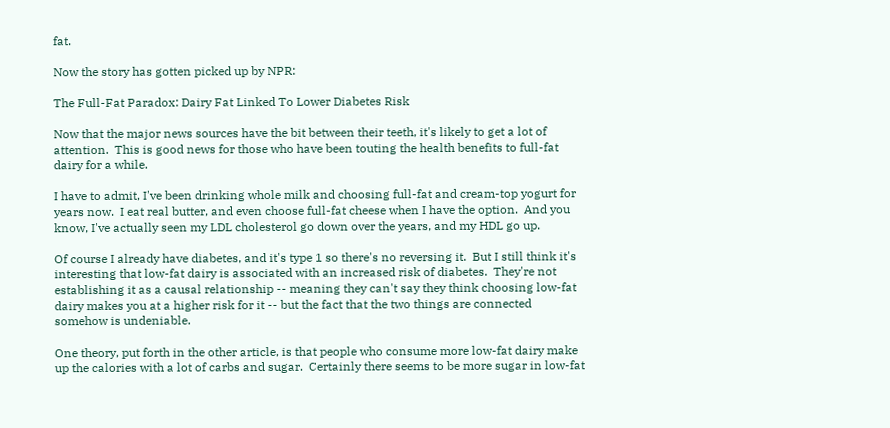fat.

Now the story has gotten picked up by NPR:

The Full-Fat Paradox: Dairy Fat Linked To Lower Diabetes Risk

Now that the major news sources have the bit between their teeth, it's likely to get a lot of attention.  This is good news for those who have been touting the health benefits to full-fat dairy for a while.

I have to admit, I've been drinking whole milk and choosing full-fat and cream-top yogurt for years now.  I eat real butter, and even choose full-fat cheese when I have the option.  And you know, I've actually seen my LDL cholesterol go down over the years, and my HDL go up.

Of course I already have diabetes, and it's type 1 so there's no reversing it.  But I still think it's interesting that low-fat dairy is associated with an increased risk of diabetes.  They're not establishing it as a causal relationship -- meaning they can't say they think choosing low-fat dairy makes you at a higher risk for it -- but the fact that the two things are connected somehow is undeniable.

One theory, put forth in the other article, is that people who consume more low-fat dairy make up the calories with a lot of carbs and sugar.  Certainly there seems to be more sugar in low-fat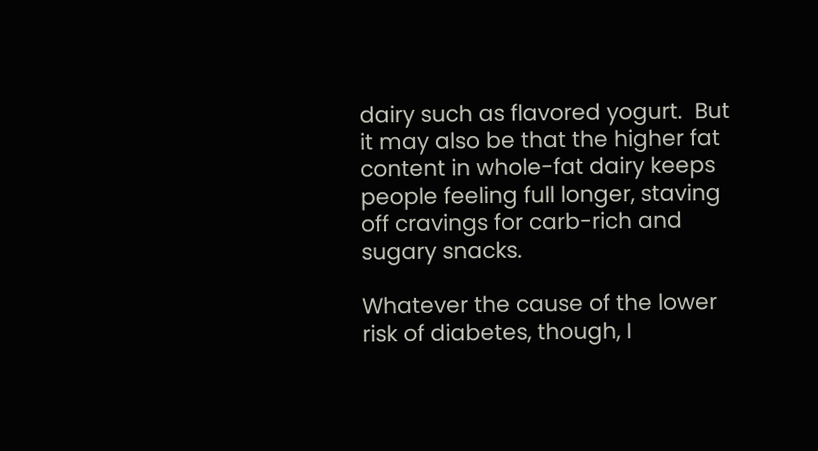dairy such as flavored yogurt.  But it may also be that the higher fat content in whole-fat dairy keeps people feeling full longer, staving off cravings for carb-rich and sugary snacks.

Whatever the cause of the lower risk of diabetes, though, I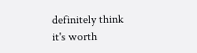definitely think it's worth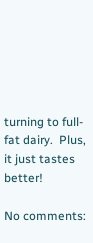turning to full-fat dairy.  Plus, it just tastes better!

No comments: